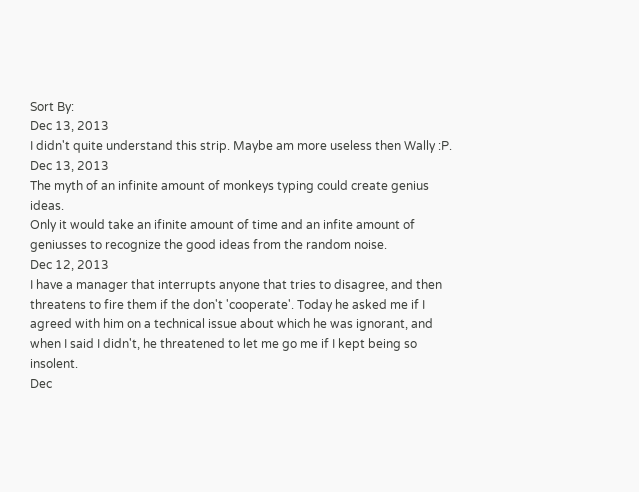Sort By:
Dec 13, 2013
I didn't quite understand this strip. Maybe am more useless then Wally :P.
Dec 13, 2013
The myth of an infinite amount of monkeys typing could create genius ideas.
Only it would take an ifinite amount of time and an infite amount of geniusses to recognize the good ideas from the random noise.
Dec 12, 2013
I have a manager that interrupts anyone that tries to disagree, and then threatens to fire them if the don't 'cooperate'. Today he asked me if I agreed with him on a technical issue about which he was ignorant, and when I said I didn't, he threatened to let me go me if I kept being so insolent.
Dec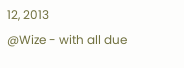12, 2013
@Wize - with all due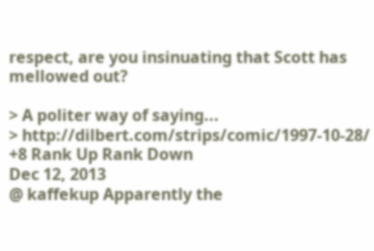respect, are you insinuating that Scott has mellowed out?

> A politer way of saying...
> http://dilbert.com/strips/comic/1997-10-28/
+8 Rank Up Rank Down
Dec 12, 2013
@ kaffekup Apparently the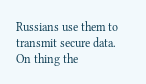Russians use them to transmit secure data. On thing the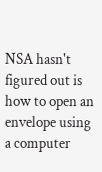NSA hasn't figured out is how to open an envelope using a computer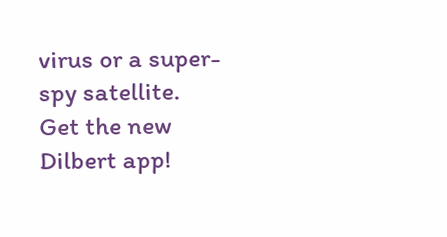virus or a super-spy satellite.
Get the new Dilbert app!